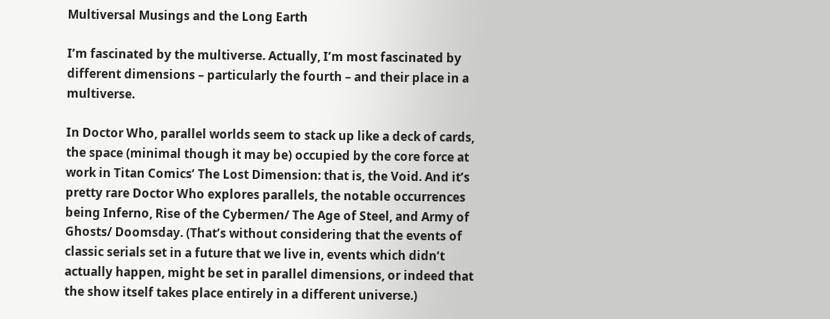Multiversal Musings and the Long Earth

I’m fascinated by the multiverse. Actually, I’m most fascinated by different dimensions – particularly the fourth – and their place in a multiverse.

In Doctor Who, parallel worlds seem to stack up like a deck of cards, the space (minimal though it may be) occupied by the core force at work in Titan Comics’ The Lost Dimension: that is, the Void. And it’s pretty rare Doctor Who explores parallels, the notable occurrences being Inferno, Rise of the Cybermen/ The Age of Steel, and Army of Ghosts/ Doomsday. (That’s without considering that the events of classic serials set in a future that we live in, events which didn’t actually happen, might be set in parallel dimensions, or indeed that the show itself takes place entirely in a different universe.)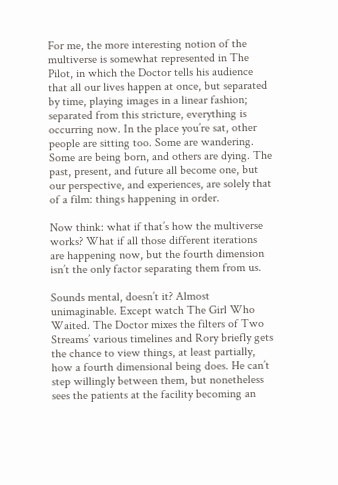For me, the more interesting notion of the multiverse is somewhat represented in The Pilot, in which the Doctor tells his audience that all our lives happen at once, but separated by time, playing images in a linear fashion; separated from this stricture, everything is occurring now. In the place you’re sat, other people are sitting too. Some are wandering. Some are being born, and others are dying. The past, present, and future all become one, but our perspective, and experiences, are solely that of a film: things happening in order.

Now think: what if that’s how the multiverse works? What if all those different iterations are happening now, but the fourth dimension isn’t the only factor separating them from us.

Sounds mental, doesn’t it? Almost unimaginable. Except watch The Girl Who Waited. The Doctor mixes the filters of Two Streams’ various timelines and Rory briefly gets the chance to view things, at least partially, how a fourth dimensional being does. He can’t step willingly between them, but nonetheless sees the patients at the facility becoming an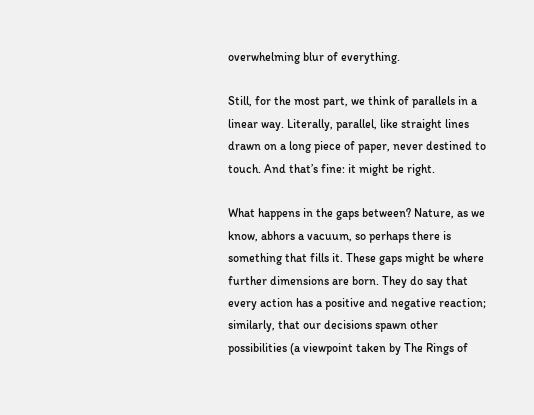overwhelming blur of everything.

Still, for the most part, we think of parallels in a linear way. Literally, parallel, like straight lines drawn on a long piece of paper, never destined to touch. And that’s fine: it might be right.

What happens in the gaps between? Nature, as we know, abhors a vacuum, so perhaps there is something that fills it. These gaps might be where further dimensions are born. They do say that every action has a positive and negative reaction; similarly, that our decisions spawn other possibilities (a viewpoint taken by The Rings of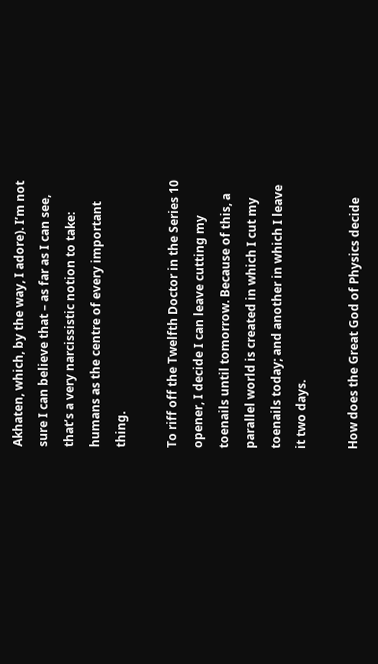Akhaten, which, by the way, I adore). I’m not sure I can believe that – as far as I can see, that’s a very narcissistic notion to take: humans as the centre of every important thing.

To riff off the Twelfth Doctor in the Series 10 opener, I decide I can leave cutting my toenails until tomorrow. Because of this, a parallel world is created in which I cut my toenails today; and another in which I leave it two days.

How does the Great God of Physics decide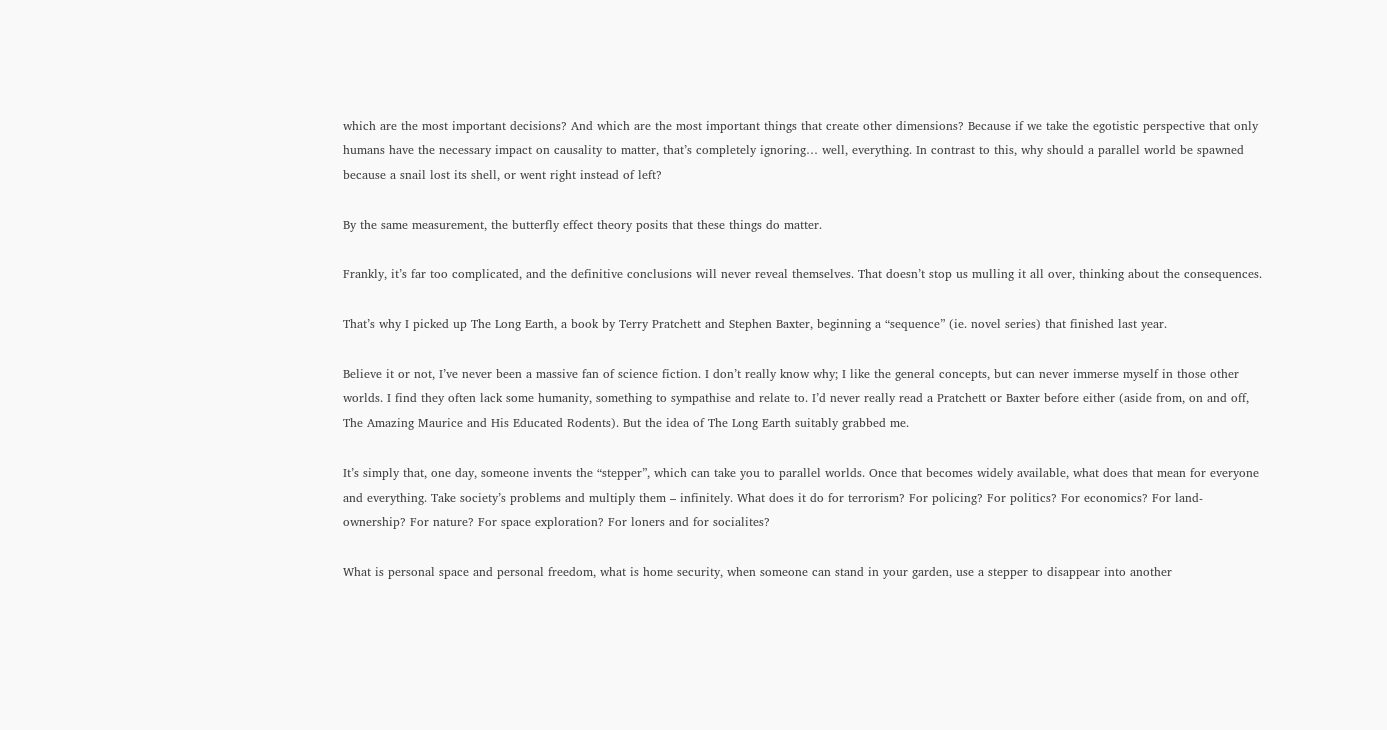which are the most important decisions? And which are the most important things that create other dimensions? Because if we take the egotistic perspective that only humans have the necessary impact on causality to matter, that’s completely ignoring… well, everything. In contrast to this, why should a parallel world be spawned because a snail lost its shell, or went right instead of left?

By the same measurement, the butterfly effect theory posits that these things do matter.

Frankly, it’s far too complicated, and the definitive conclusions will never reveal themselves. That doesn’t stop us mulling it all over, thinking about the consequences.

That’s why I picked up The Long Earth, a book by Terry Pratchett and Stephen Baxter, beginning a “sequence” (ie. novel series) that finished last year.

Believe it or not, I’ve never been a massive fan of science fiction. I don’t really know why; I like the general concepts, but can never immerse myself in those other worlds. I find they often lack some humanity, something to sympathise and relate to. I’d never really read a Pratchett or Baxter before either (aside from, on and off, The Amazing Maurice and His Educated Rodents). But the idea of The Long Earth suitably grabbed me.

It’s simply that, one day, someone invents the “stepper”, which can take you to parallel worlds. Once that becomes widely available, what does that mean for everyone and everything. Take society’s problems and multiply them – infinitely. What does it do for terrorism? For policing? For politics? For economics? For land-ownership? For nature? For space exploration? For loners and for socialites?

What is personal space and personal freedom, what is home security, when someone can stand in your garden, use a stepper to disappear into another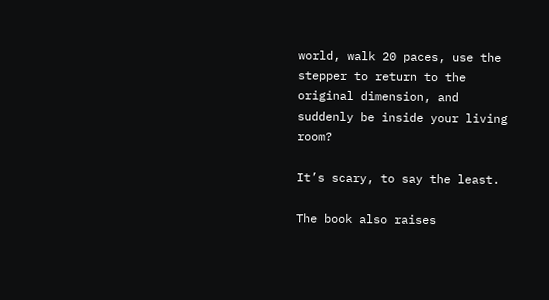world, walk 20 paces, use the stepper to return to the original dimension, and suddenly be inside your living room?

It’s scary, to say the least.

The book also raises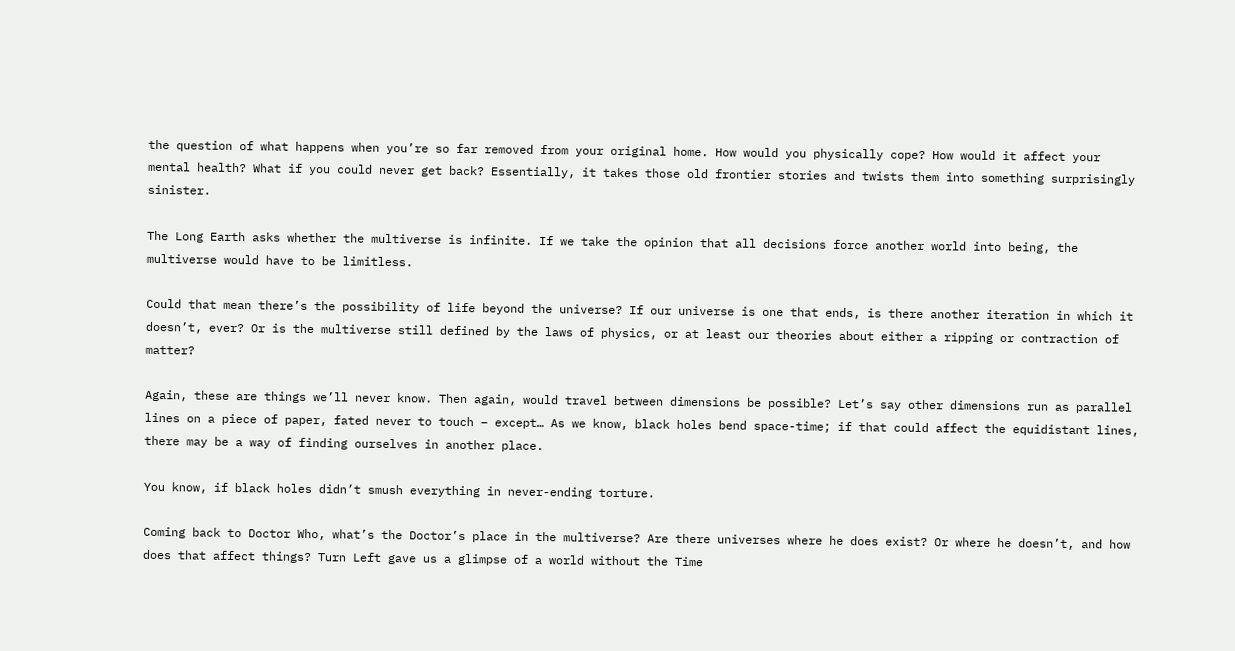the question of what happens when you’re so far removed from your original home. How would you physically cope? How would it affect your mental health? What if you could never get back? Essentially, it takes those old frontier stories and twists them into something surprisingly sinister.

The Long Earth asks whether the multiverse is infinite. If we take the opinion that all decisions force another world into being, the multiverse would have to be limitless.

Could that mean there’s the possibility of life beyond the universe? If our universe is one that ends, is there another iteration in which it doesn’t, ever? Or is the multiverse still defined by the laws of physics, or at least our theories about either a ripping or contraction of matter?

Again, these are things we’ll never know. Then again, would travel between dimensions be possible? Let’s say other dimensions run as parallel lines on a piece of paper, fated never to touch – except… As we know, black holes bend space-time; if that could affect the equidistant lines, there may be a way of finding ourselves in another place.

You know, if black holes didn’t smush everything in never-ending torture.

Coming back to Doctor Who, what’s the Doctor’s place in the multiverse? Are there universes where he does exist? Or where he doesn’t, and how does that affect things? Turn Left gave us a glimpse of a world without the Time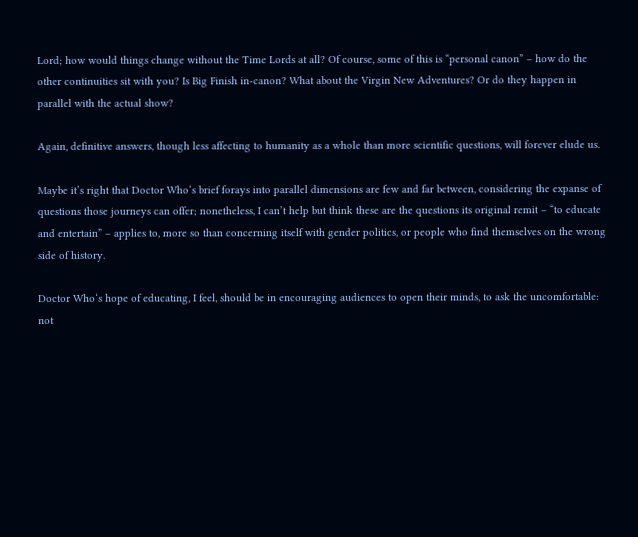Lord; how would things change without the Time Lords at all? Of course, some of this is “personal canon” – how do the other continuities sit with you? Is Big Finish in-canon? What about the Virgin New Adventures? Or do they happen in parallel with the actual show?

Again, definitive answers, though less affecting to humanity as a whole than more scientific questions, will forever elude us.

Maybe it’s right that Doctor Who‘s brief forays into parallel dimensions are few and far between, considering the expanse of questions those journeys can offer; nonetheless, I can’t help but think these are the questions its original remit – “to educate and entertain” – applies to, more so than concerning itself with gender politics, or people who find themselves on the wrong side of history.

Doctor Who‘s hope of educating, I feel, should be in encouraging audiences to open their minds, to ask the uncomfortable: not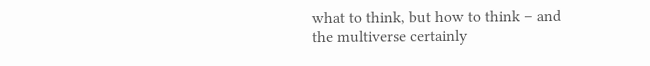what to think, but how to think – and the multiverse certainly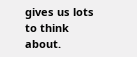gives us lots to think about.